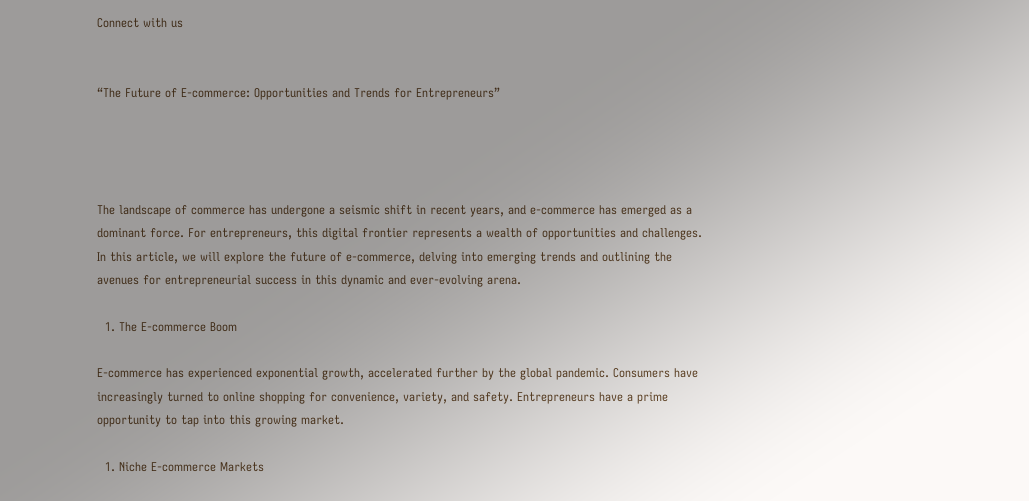Connect with us


“The Future of E-commerce: Opportunities and Trends for Entrepreneurs”




The landscape of commerce has undergone a seismic shift in recent years, and e-commerce has emerged as a dominant force. For entrepreneurs, this digital frontier represents a wealth of opportunities and challenges. In this article, we will explore the future of e-commerce, delving into emerging trends and outlining the avenues for entrepreneurial success in this dynamic and ever-evolving arena.

  1. The E-commerce Boom

E-commerce has experienced exponential growth, accelerated further by the global pandemic. Consumers have increasingly turned to online shopping for convenience, variety, and safety. Entrepreneurs have a prime opportunity to tap into this growing market.

  1. Niche E-commerce Markets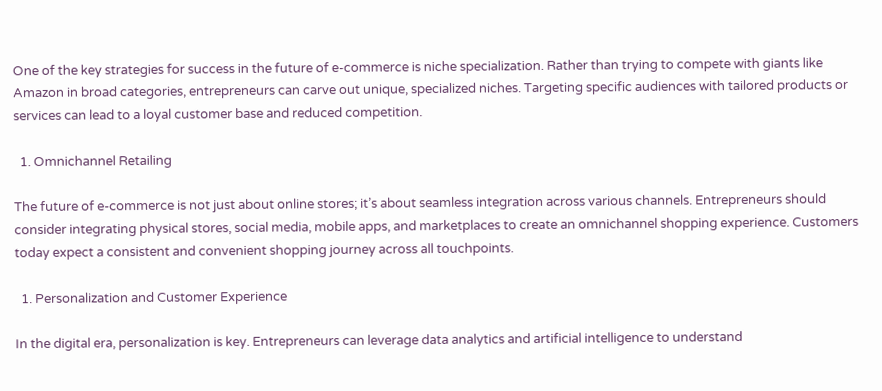One of the key strategies for success in the future of e-commerce is niche specialization. Rather than trying to compete with giants like Amazon in broad categories, entrepreneurs can carve out unique, specialized niches. Targeting specific audiences with tailored products or services can lead to a loyal customer base and reduced competition.

  1. Omnichannel Retailing

The future of e-commerce is not just about online stores; it’s about seamless integration across various channels. Entrepreneurs should consider integrating physical stores, social media, mobile apps, and marketplaces to create an omnichannel shopping experience. Customers today expect a consistent and convenient shopping journey across all touchpoints.

  1. Personalization and Customer Experience

In the digital era, personalization is key. Entrepreneurs can leverage data analytics and artificial intelligence to understand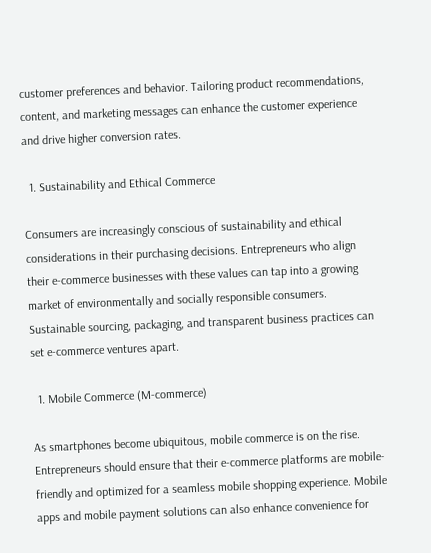customer preferences and behavior. Tailoring product recommendations, content, and marketing messages can enhance the customer experience and drive higher conversion rates.

  1. Sustainability and Ethical Commerce

Consumers are increasingly conscious of sustainability and ethical considerations in their purchasing decisions. Entrepreneurs who align their e-commerce businesses with these values can tap into a growing market of environmentally and socially responsible consumers. Sustainable sourcing, packaging, and transparent business practices can set e-commerce ventures apart.

  1. Mobile Commerce (M-commerce)

As smartphones become ubiquitous, mobile commerce is on the rise. Entrepreneurs should ensure that their e-commerce platforms are mobile-friendly and optimized for a seamless mobile shopping experience. Mobile apps and mobile payment solutions can also enhance convenience for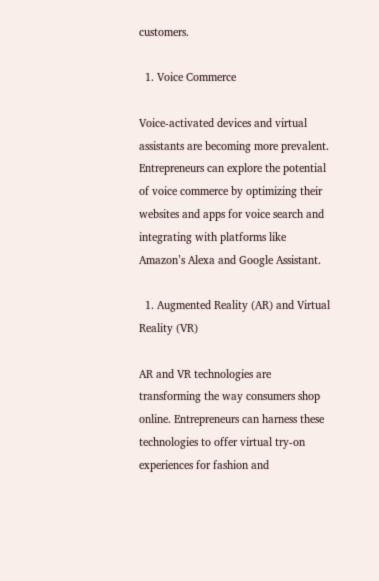customers.

  1. Voice Commerce

Voice-activated devices and virtual assistants are becoming more prevalent. Entrepreneurs can explore the potential of voice commerce by optimizing their websites and apps for voice search and integrating with platforms like Amazon’s Alexa and Google Assistant.

  1. Augmented Reality (AR) and Virtual Reality (VR)

AR and VR technologies are transforming the way consumers shop online. Entrepreneurs can harness these technologies to offer virtual try-on experiences for fashion and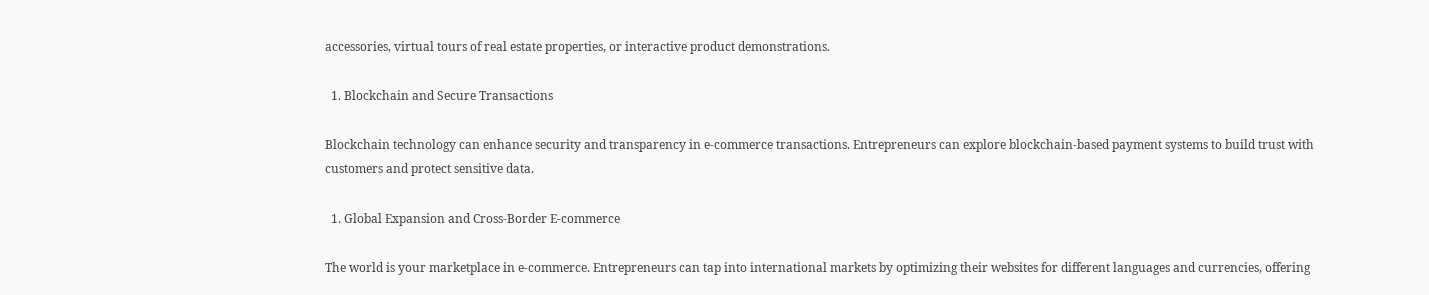accessories, virtual tours of real estate properties, or interactive product demonstrations.

  1. Blockchain and Secure Transactions

Blockchain technology can enhance security and transparency in e-commerce transactions. Entrepreneurs can explore blockchain-based payment systems to build trust with customers and protect sensitive data.

  1. Global Expansion and Cross-Border E-commerce

The world is your marketplace in e-commerce. Entrepreneurs can tap into international markets by optimizing their websites for different languages and currencies, offering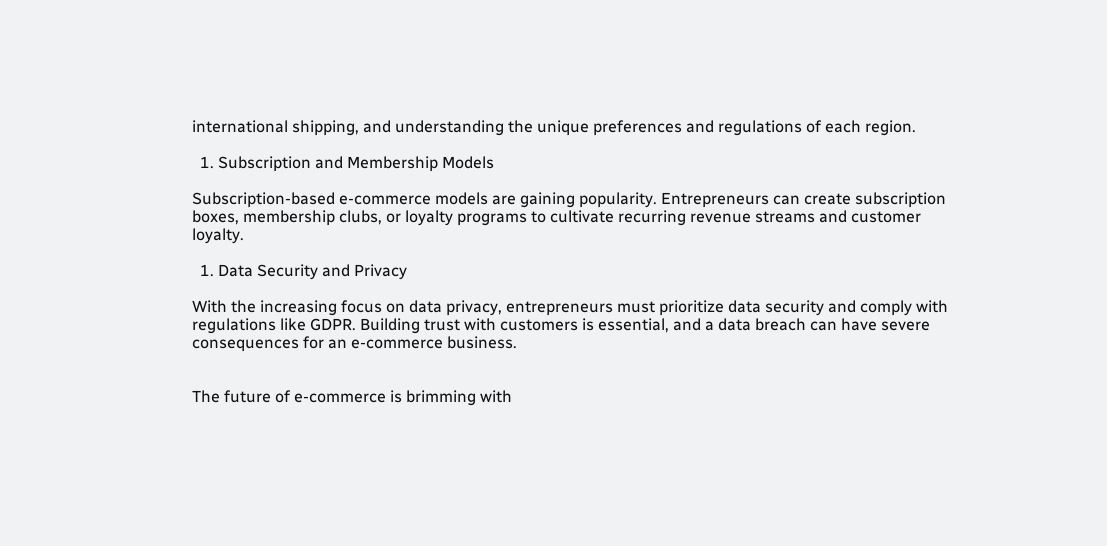international shipping, and understanding the unique preferences and regulations of each region.

  1. Subscription and Membership Models

Subscription-based e-commerce models are gaining popularity. Entrepreneurs can create subscription boxes, membership clubs, or loyalty programs to cultivate recurring revenue streams and customer loyalty.

  1. Data Security and Privacy

With the increasing focus on data privacy, entrepreneurs must prioritize data security and comply with regulations like GDPR. Building trust with customers is essential, and a data breach can have severe consequences for an e-commerce business.


The future of e-commerce is brimming with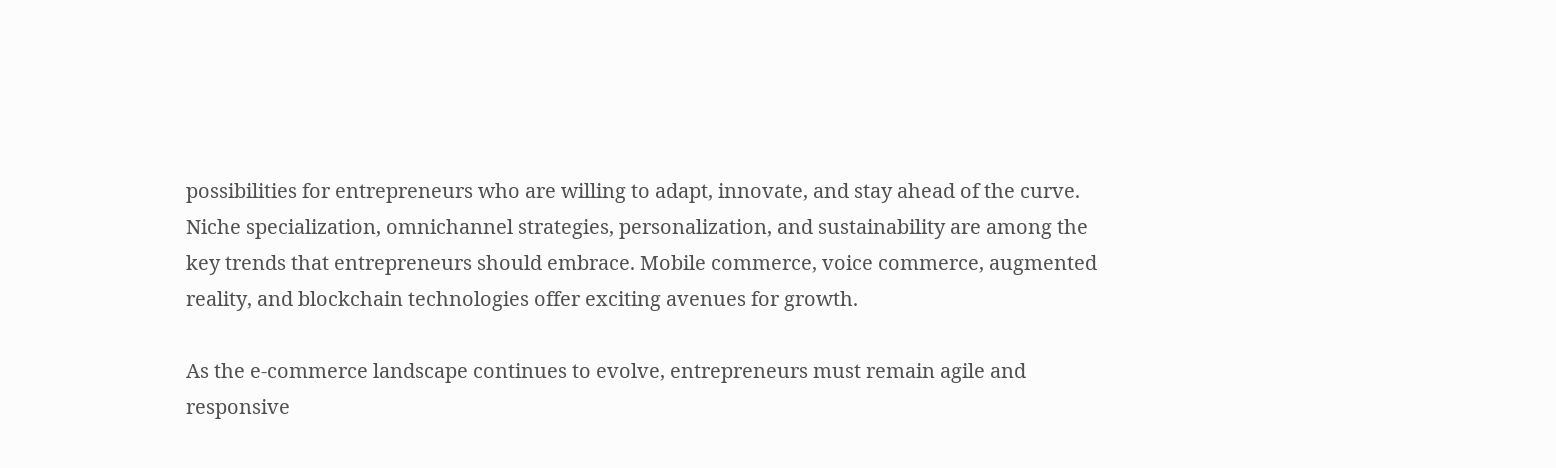possibilities for entrepreneurs who are willing to adapt, innovate, and stay ahead of the curve. Niche specialization, omnichannel strategies, personalization, and sustainability are among the key trends that entrepreneurs should embrace. Mobile commerce, voice commerce, augmented reality, and blockchain technologies offer exciting avenues for growth.

As the e-commerce landscape continues to evolve, entrepreneurs must remain agile and responsive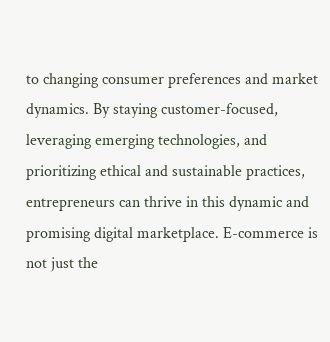to changing consumer preferences and market dynamics. By staying customer-focused, leveraging emerging technologies, and prioritizing ethical and sustainable practices, entrepreneurs can thrive in this dynamic and promising digital marketplace. E-commerce is not just the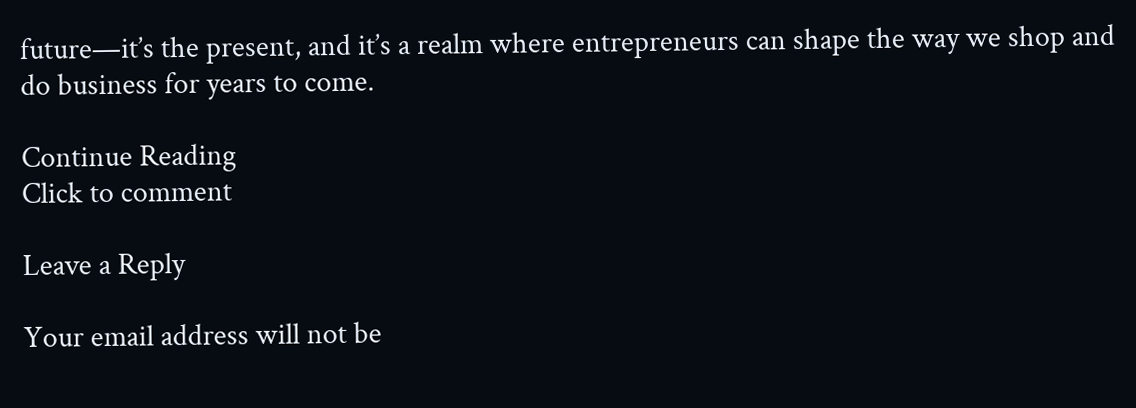future—it’s the present, and it’s a realm where entrepreneurs can shape the way we shop and do business for years to come.

Continue Reading
Click to comment

Leave a Reply

Your email address will not be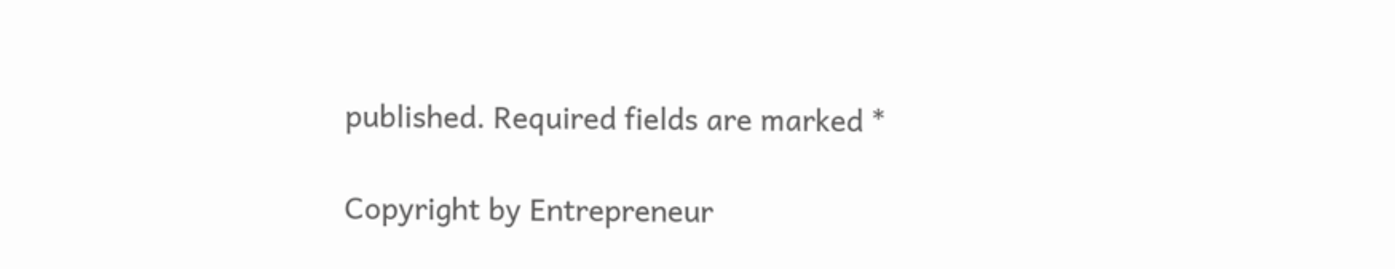published. Required fields are marked *

Copyright by Entrepreneur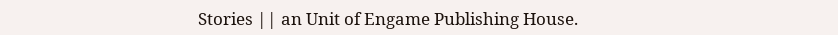Stories || an Unit of Engame Publishing House.